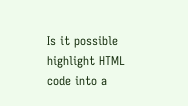Is it possible highlight HTML code into a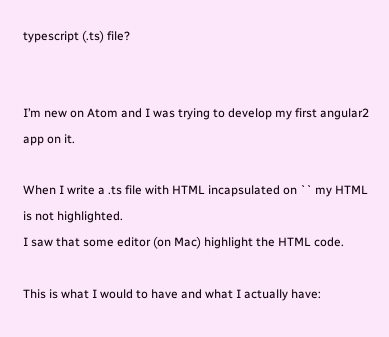typescript (.ts) file?


I’m new on Atom and I was trying to develop my first angular2 app on it.

When I write a .ts file with HTML incapsulated on `` my HTML is not highlighted.
I saw that some editor (on Mac) highlight the HTML code.

This is what I would to have and what I actually have: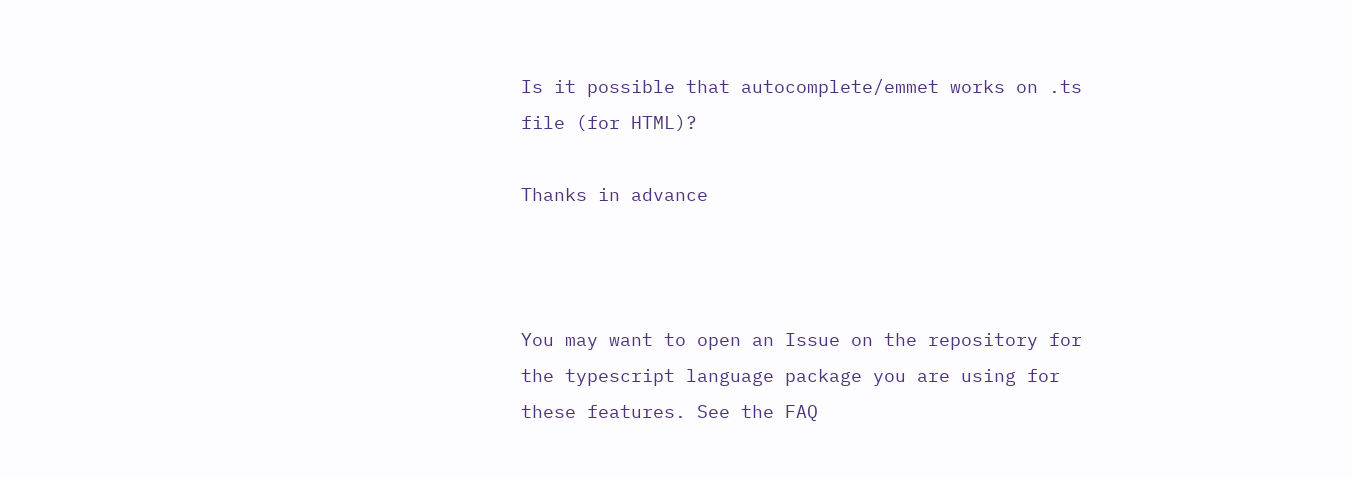Is it possible that autocomplete/emmet works on .ts file (for HTML)?

Thanks in advance



You may want to open an Issue on the repository for the typescript language package you are using for these features. See the FAQ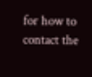for how to contact the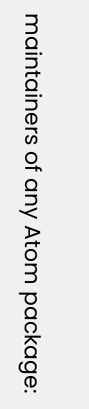maintainers of any Atom package: